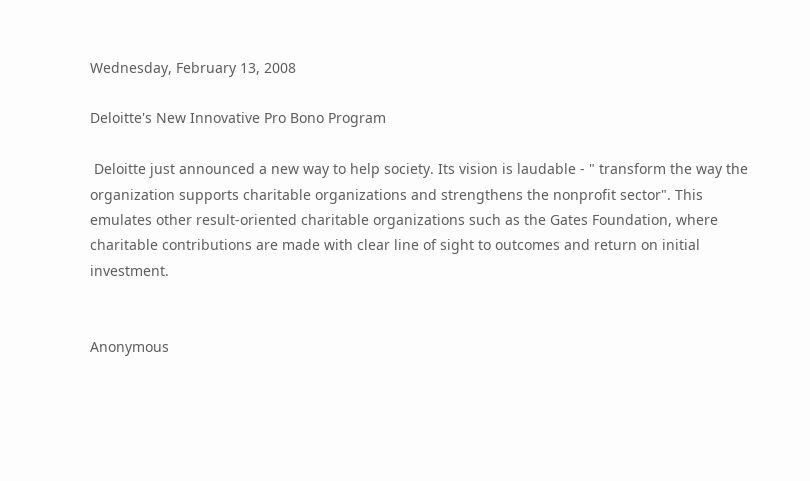Wednesday, February 13, 2008

Deloitte's New Innovative Pro Bono Program

 Deloitte just announced a new way to help society. Its vision is laudable - " transform the way the organization supports charitable organizations and strengthens the nonprofit sector". This emulates other result-oriented charitable organizations such as the Gates Foundation, where charitable contributions are made with clear line of sight to outcomes and return on initial investment.


Anonymous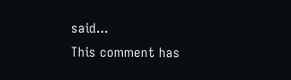said...
This comment has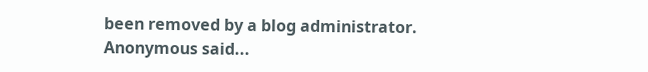been removed by a blog administrator.
Anonymous said...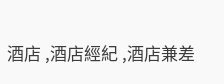酒店 ,酒店經紀 ,酒店兼差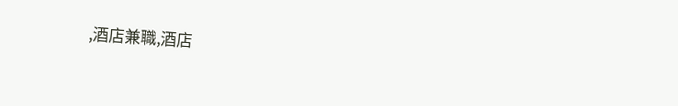,酒店兼職,酒店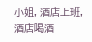小姐, 酒店上班,酒店喝酒